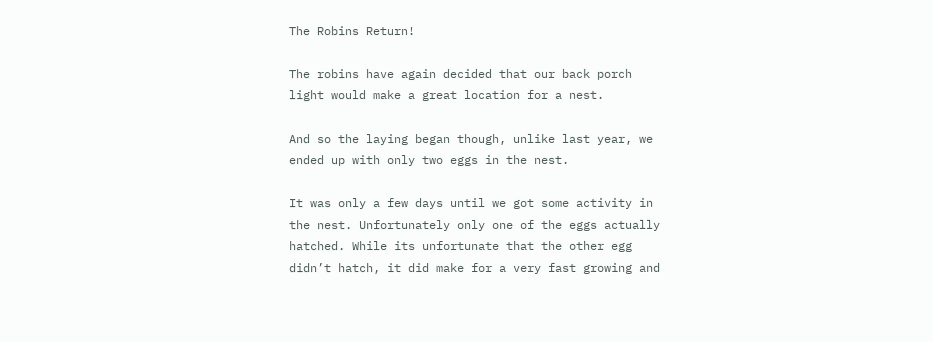The Robins Return!

The robins have again decided that our back porch light would make a great location for a nest.

And so the laying began though, unlike last year, we ended up with only two eggs in the nest.

It was only a few days until we got some activity in the nest. Unfortunately only one of the eggs actually hatched. While its unfortunate that the other egg didn’t hatch, it did make for a very fast growing and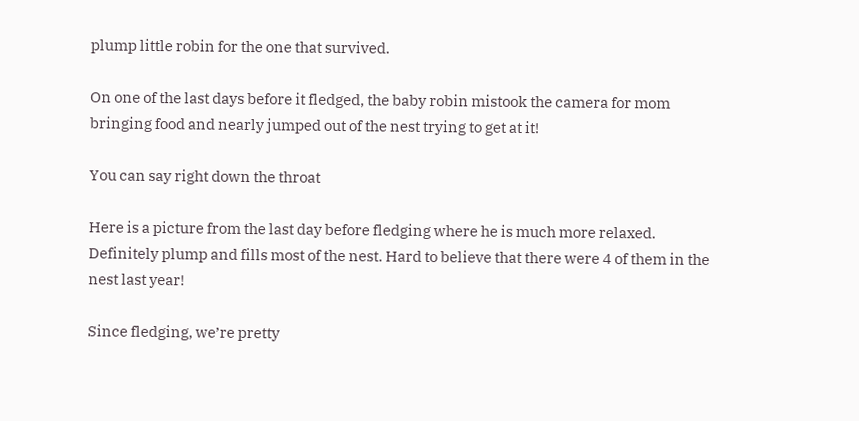plump little robin for the one that survived.

On one of the last days before it fledged, the baby robin mistook the camera for mom bringing food and nearly jumped out of the nest trying to get at it!

You can say right down the throat

Here is a picture from the last day before fledging where he is much more relaxed. Definitely plump and fills most of the nest. Hard to believe that there were 4 of them in the nest last year!

Since fledging, we’re pretty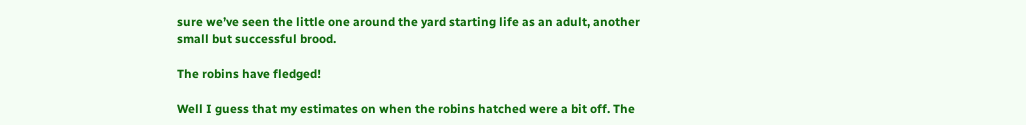sure we’ve seen the little one around the yard starting life as an adult, another small but successful brood.

The robins have fledged!

Well I guess that my estimates on when the robins hatched were a bit off. The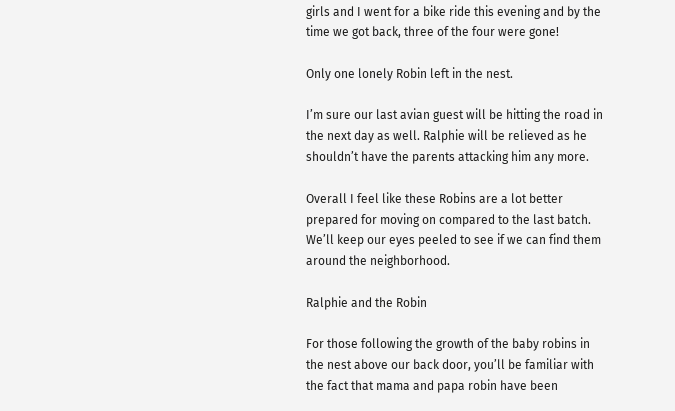girls and I went for a bike ride this evening and by the time we got back, three of the four were gone!

Only one lonely Robin left in the nest.

I’m sure our last avian guest will be hitting the road in the next day as well. Ralphie will be relieved as he shouldn’t have the parents attacking him any more.

Overall I feel like these Robins are a lot better prepared for moving on compared to the last batch. We’ll keep our eyes peeled to see if we can find them around the neighborhood.

Ralphie and the Robin

For those following the growth of the baby robins in the nest above our back door, you’ll be familiar with the fact that mama and papa robin have been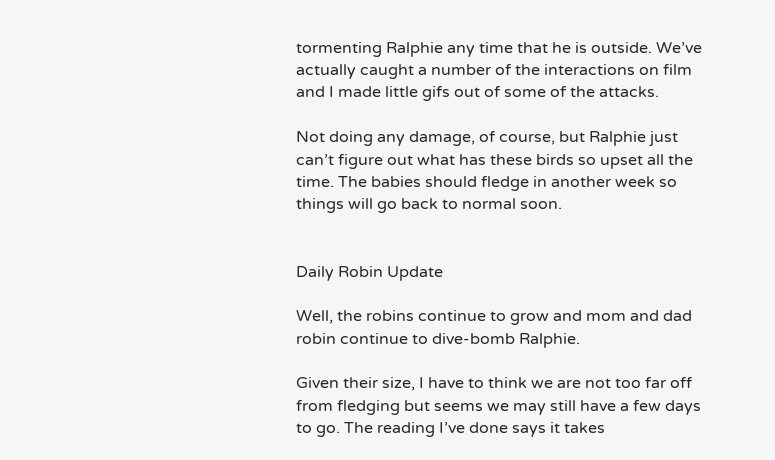tormenting Ralphie any time that he is outside. We’ve actually caught a number of the interactions on film and I made little gifs out of some of the attacks.

Not doing any damage, of course, but Ralphie just can’t figure out what has these birds so upset all the time. The babies should fledge in another week so things will go back to normal soon.


Daily Robin Update

Well, the robins continue to grow and mom and dad robin continue to dive-bomb Ralphie.

Given their size, I have to think we are not too far off from fledging but seems we may still have a few days to go. The reading I’ve done says it takes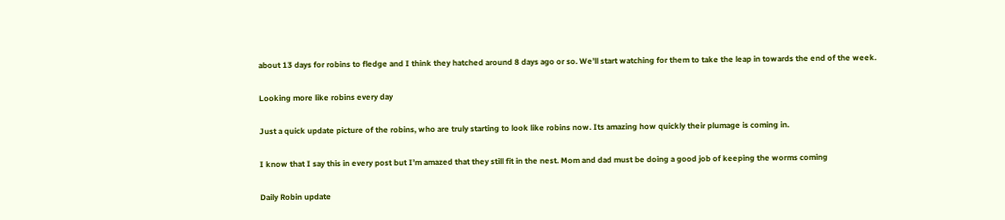about 13 days for robins to fledge and I think they hatched around 8 days ago or so. We’ll start watching for them to take the leap in towards the end of the week.

Looking more like robins every day

Just a quick update picture of the robins, who are truly starting to look like robins now. Its amazing how quickly their plumage is coming in.

I know that I say this in every post but I’m amazed that they still fit in the nest. Mom and dad must be doing a good job of keeping the worms coming

Daily Robin update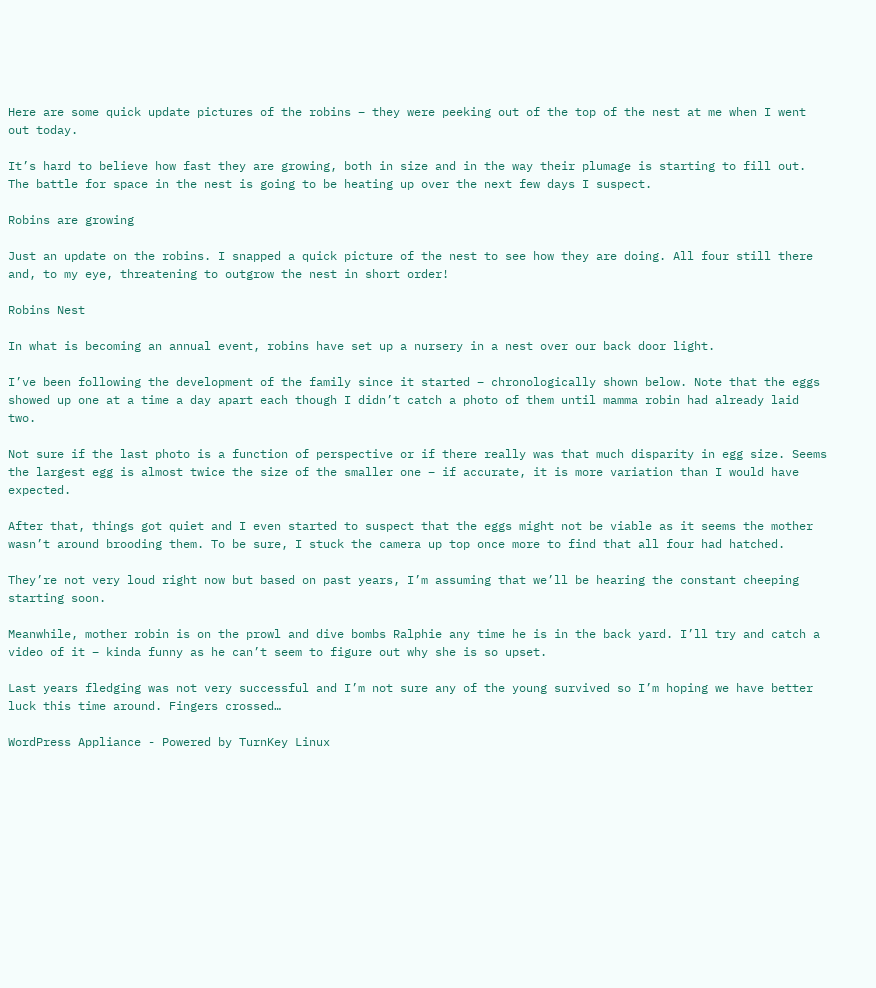Here are some quick update pictures of the robins – they were peeking out of the top of the nest at me when I went out today.

It’s hard to believe how fast they are growing, both in size and in the way their plumage is starting to fill out. The battle for space in the nest is going to be heating up over the next few days I suspect.

Robins are growing

Just an update on the robins. I snapped a quick picture of the nest to see how they are doing. All four still there and, to my eye, threatening to outgrow the nest in short order!

Robins Nest

In what is becoming an annual event, robins have set up a nursery in a nest over our back door light.

I’ve been following the development of the family since it started – chronologically shown below. Note that the eggs showed up one at a time a day apart each though I didn’t catch a photo of them until mamma robin had already laid two.

Not sure if the last photo is a function of perspective or if there really was that much disparity in egg size. Seems the largest egg is almost twice the size of the smaller one – if accurate, it is more variation than I would have expected.

After that, things got quiet and I even started to suspect that the eggs might not be viable as it seems the mother wasn’t around brooding them. To be sure, I stuck the camera up top once more to find that all four had hatched.

They’re not very loud right now but based on past years, I’m assuming that we’ll be hearing the constant cheeping starting soon.

Meanwhile, mother robin is on the prowl and dive bombs Ralphie any time he is in the back yard. I’ll try and catch a video of it – kinda funny as he can’t seem to figure out why she is so upset.

Last years fledging was not very successful and I’m not sure any of the young survived so I’m hoping we have better luck this time around. Fingers crossed…

WordPress Appliance - Powered by TurnKey Linux